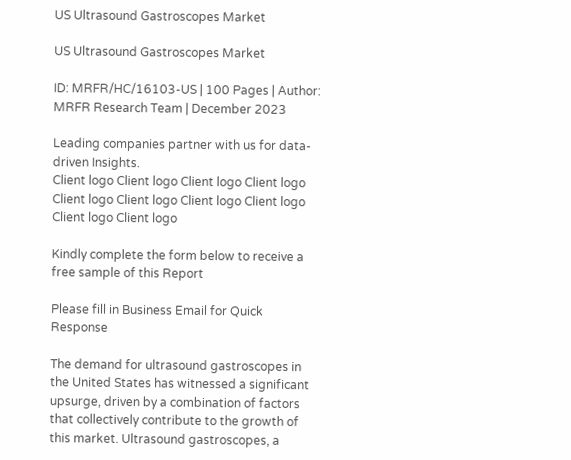US Ultrasound Gastroscopes Market

US Ultrasound Gastroscopes Market

ID: MRFR/HC/16103-US | 100 Pages | Author: MRFR Research Team | December 2023

Leading companies partner with us for data-driven Insights.
Client logo Client logo Client logo Client logo Client logo Client logo Client logo Client logo Client logo Client logo

Kindly complete the form below to receive a free sample of this Report

Please fill in Business Email for Quick Response

The demand for ultrasound gastroscopes in the United States has witnessed a significant upsurge, driven by a combination of factors that collectively contribute to the growth of this market. Ultrasound gastroscopes, a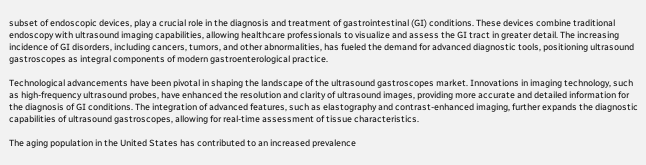subset of endoscopic devices, play a crucial role in the diagnosis and treatment of gastrointestinal (GI) conditions. These devices combine traditional endoscopy with ultrasound imaging capabilities, allowing healthcare professionals to visualize and assess the GI tract in greater detail. The increasing incidence of GI disorders, including cancers, tumors, and other abnormalities, has fueled the demand for advanced diagnostic tools, positioning ultrasound gastroscopes as integral components of modern gastroenterological practice.

Technological advancements have been pivotal in shaping the landscape of the ultrasound gastroscopes market. Innovations in imaging technology, such as high-frequency ultrasound probes, have enhanced the resolution and clarity of ultrasound images, providing more accurate and detailed information for the diagnosis of GI conditions. The integration of advanced features, such as elastography and contrast-enhanced imaging, further expands the diagnostic capabilities of ultrasound gastroscopes, allowing for real-time assessment of tissue characteristics.

The aging population in the United States has contributed to an increased prevalence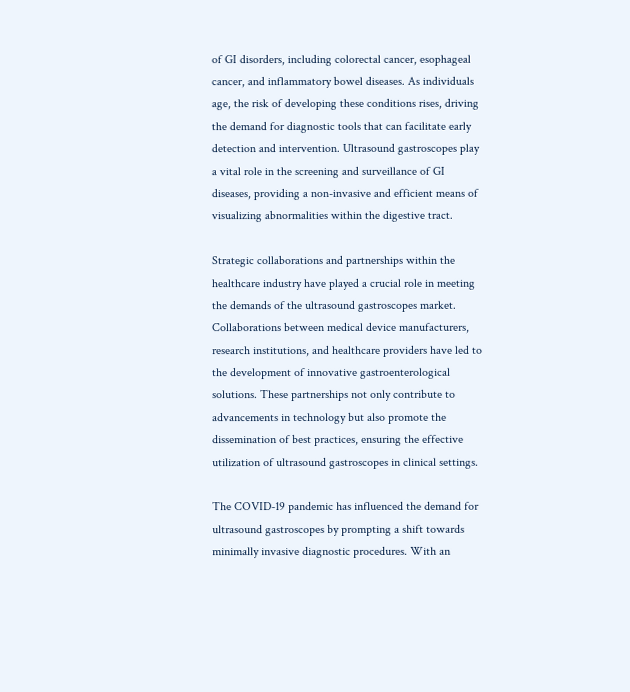of GI disorders, including colorectal cancer, esophageal cancer, and inflammatory bowel diseases. As individuals age, the risk of developing these conditions rises, driving the demand for diagnostic tools that can facilitate early detection and intervention. Ultrasound gastroscopes play a vital role in the screening and surveillance of GI diseases, providing a non-invasive and efficient means of visualizing abnormalities within the digestive tract.

Strategic collaborations and partnerships within the healthcare industry have played a crucial role in meeting the demands of the ultrasound gastroscopes market. Collaborations between medical device manufacturers, research institutions, and healthcare providers have led to the development of innovative gastroenterological solutions. These partnerships not only contribute to advancements in technology but also promote the dissemination of best practices, ensuring the effective utilization of ultrasound gastroscopes in clinical settings.

The COVID-19 pandemic has influenced the demand for ultrasound gastroscopes by prompting a shift towards minimally invasive diagnostic procedures. With an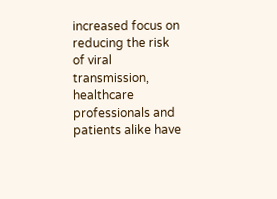increased focus on reducing the risk of viral transmission, healthcare professionals and patients alike have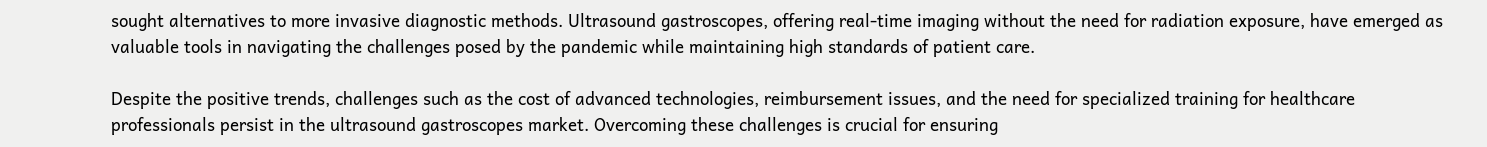sought alternatives to more invasive diagnostic methods. Ultrasound gastroscopes, offering real-time imaging without the need for radiation exposure, have emerged as valuable tools in navigating the challenges posed by the pandemic while maintaining high standards of patient care.

Despite the positive trends, challenges such as the cost of advanced technologies, reimbursement issues, and the need for specialized training for healthcare professionals persist in the ultrasound gastroscopes market. Overcoming these challenges is crucial for ensuring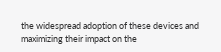the widespread adoption of these devices and maximizing their impact on the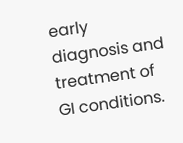early diagnosis and treatment of GI conditions.